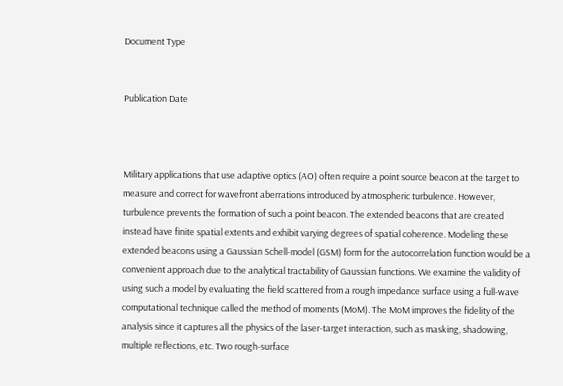Document Type


Publication Date



Military applications that use adaptive optics (AO) often require a point source beacon at the target to measure and correct for wavefront aberrations introduced by atmospheric turbulence. However, turbulence prevents the formation of such a point beacon. The extended beacons that are created instead have finite spatial extents and exhibit varying degrees of spatial coherence. Modeling these extended beacons using a Gaussian Schell-model (GSM) form for the autocorrelation function would be a convenient approach due to the analytical tractability of Gaussian functions. We examine the validity of using such a model by evaluating the field scattered from a rough impedance surface using a full-wave computational technique called the method of moments (MoM). The MoM improves the fidelity of the analysis since it captures all the physics of the laser-target interaction, such as masking, shadowing, multiple reflections, etc. Two rough-surface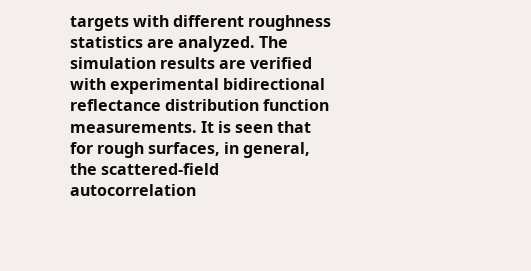targets with different roughness statistics are analyzed. The simulation results are verified with experimental bidirectional reflectance distribution function measurements. It is seen that for rough surfaces, in general, the scattered-field autocorrelation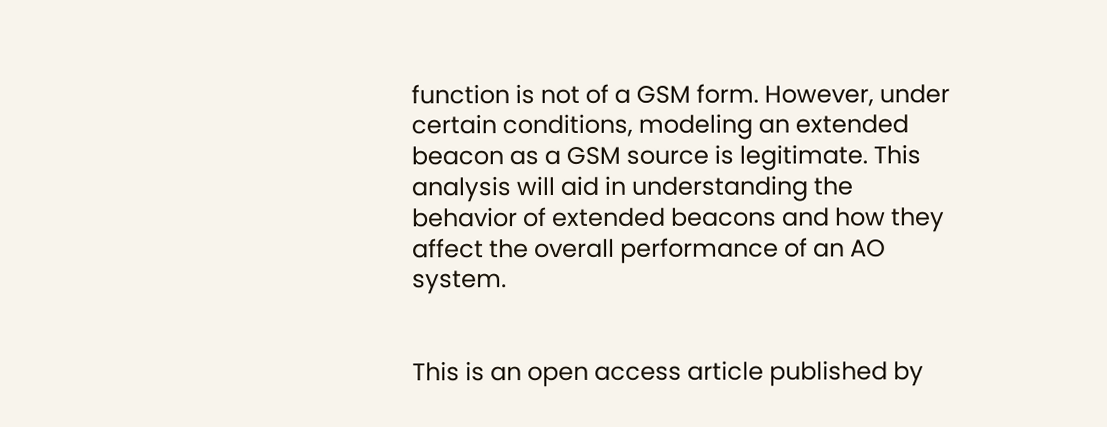function is not of a GSM form. However, under certain conditions, modeling an extended beacon as a GSM source is legitimate. This analysis will aid in understanding the behavior of extended beacons and how they affect the overall performance of an AO system.


This is an open access article published by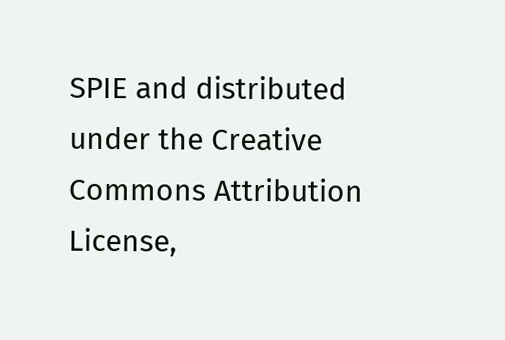SPIE and distributed under the Creative Commons Attribution License,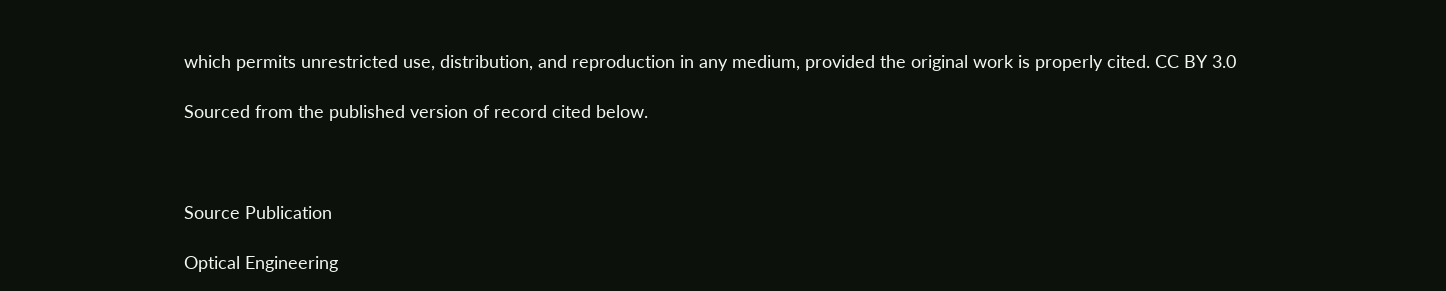which permits unrestricted use, distribution, and reproduction in any medium, provided the original work is properly cited. CC BY 3.0

Sourced from the published version of record cited below.



Source Publication

Optical Engineering